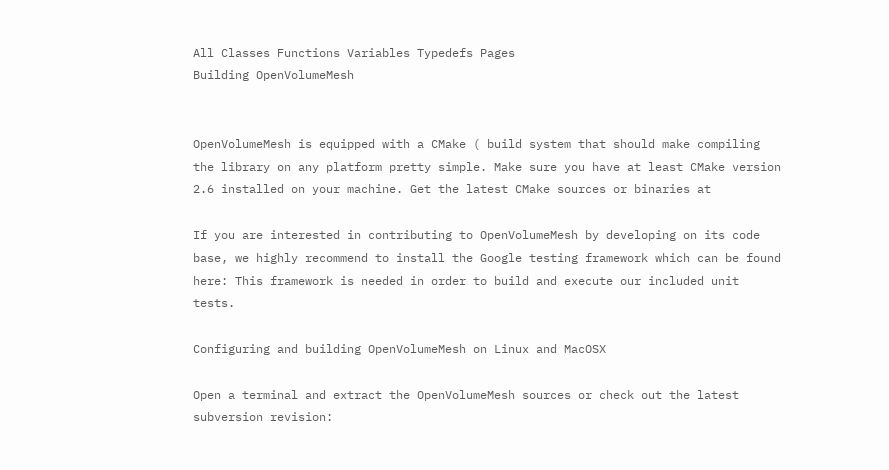All Classes Functions Variables Typedefs Pages
Building OpenVolumeMesh


OpenVolumeMesh is equipped with a CMake ( build system that should make compiling the library on any platform pretty simple. Make sure you have at least CMake version 2.6 installed on your machine. Get the latest CMake sources or binaries at

If you are interested in contributing to OpenVolumeMesh by developing on its code base, we highly recommend to install the Google testing framework which can be found here: This framework is needed in order to build and execute our included unit tests.

Configuring and building OpenVolumeMesh on Linux and MacOSX

Open a terminal and extract the OpenVolumeMesh sources or check out the latest subversion revision: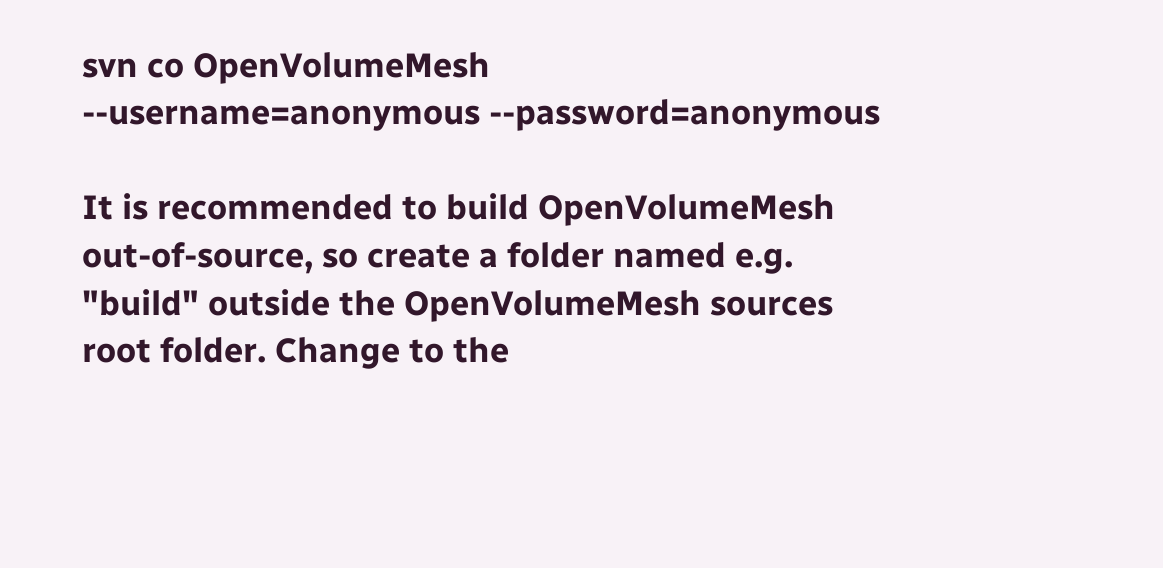svn co OpenVolumeMesh --username=anonymous --password=anonymous

It is recommended to build OpenVolumeMesh out-of-source, so create a folder named e.g. "build" outside the OpenVolumeMesh sources root folder. Change to the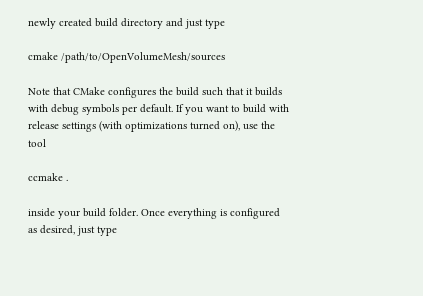newly created build directory and just type

cmake /path/to/OpenVolumeMesh/sources

Note that CMake configures the build such that it builds with debug symbols per default. If you want to build with release settings (with optimizations turned on), use the tool

ccmake .

inside your build folder. Once everything is configured as desired, just type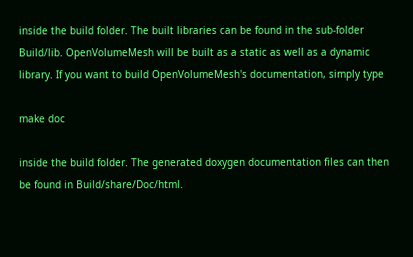inside the build folder. The built libraries can be found in the sub-folder Build/lib. OpenVolumeMesh will be built as a static as well as a dynamic library. If you want to build OpenVolumeMesh's documentation, simply type

make doc

inside the build folder. The generated doxygen documentation files can then be found in Build/share/Doc/html.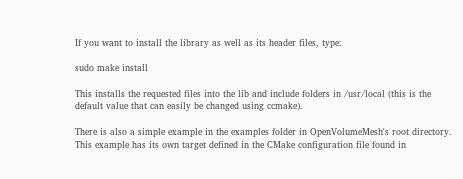If you want to install the library as well as its header files, type:

sudo make install

This installs the requested files into the lib and include folders in /usr/local (this is the default value that can easily be changed using ccmake).

There is also a simple example in the examples folder in OpenVolumeMesh's root directory. This example has its own target defined in the CMake configuration file found in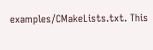examples/CMakeLists.txt. This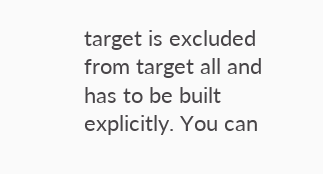target is excluded from target all and has to be built explicitly. You can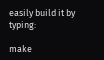easily build it by typing:

make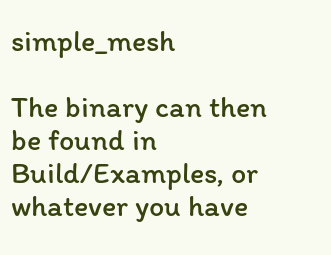simple_mesh

The binary can then be found in Build/Examples, or whatever you have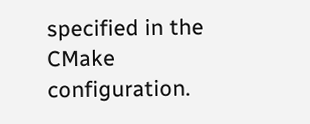specified in the CMake configuration.